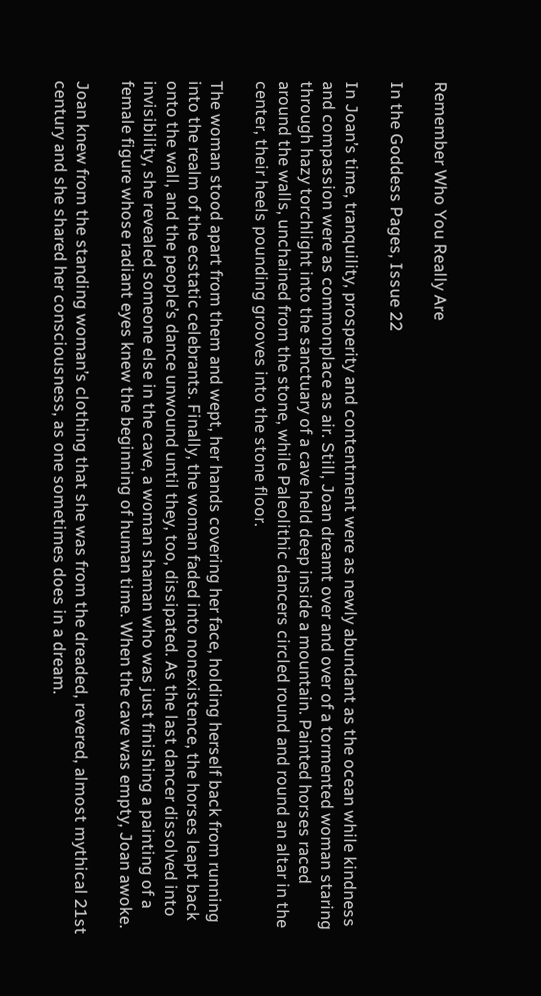Remember Who You Really Are

In the Goddess Pages, Issue 22

In Joan’s time, tranquility, prosperity and contentment were as newly abundant as the ocean while kindness and compassion were as commonplace as air. Still, Joan dreamt over and over of a tormented woman staring through hazy torchlight into the sanctuary of a cave held deep inside a mountain. Painted horses raced around the walls, unchained from the stone, while Paleolithic dancers circled round and round an altar in the center, their heels pounding grooves into the stone floor.

The woman stood apart from them and wept, her hands covering her face, holding herself back from running into the realm of the ecstatic celebrants. Finally, the woman faded into nonexistence, the horses leapt back onto the wall, and the people’s dance unwound until they, too, dissipated. As the last dancer dissolved into invisibility, she revealed someone else in the cave, a woman shaman who was just finishing a painting of a female figure whose radiant eyes knew the beginning of human time. When the cave was empty, Joan awoke.

Joan knew from the standing woman’s clothing that she was from the dreaded, revered, almost mythical 21st century and she shared her consciousness, as one sometimes does in a dream.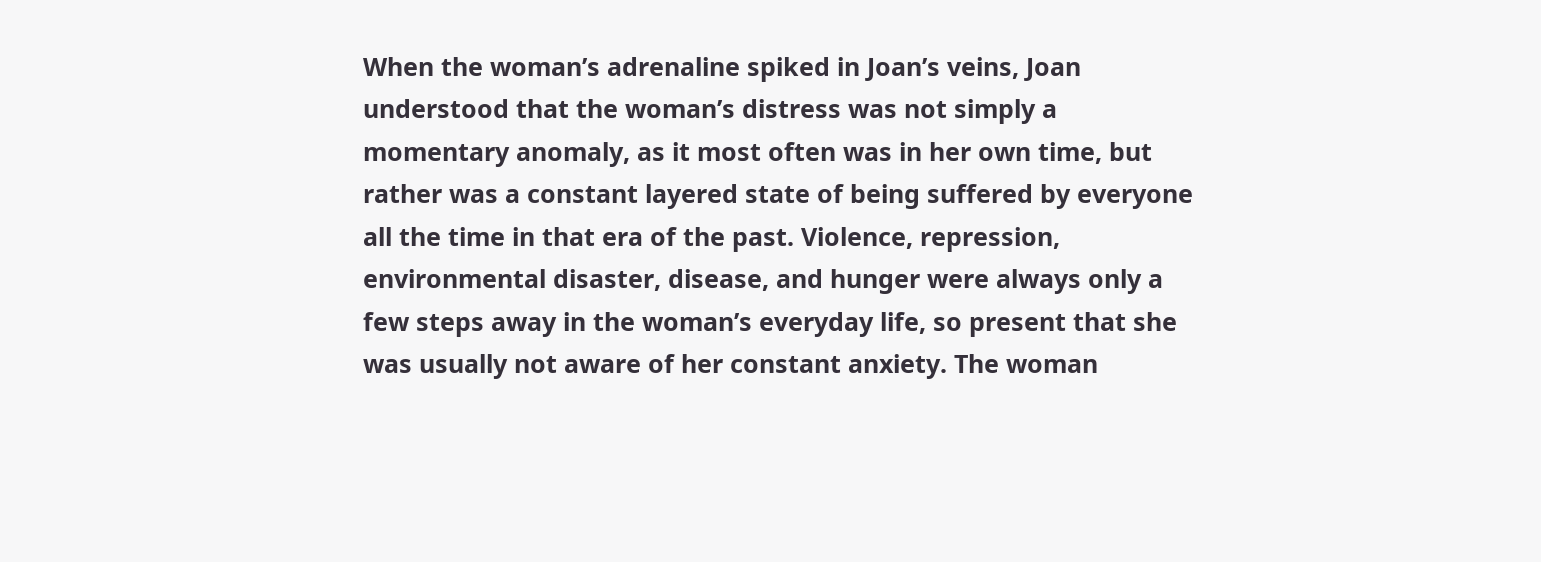When the woman’s adrenaline spiked in Joan’s veins, Joan understood that the woman’s distress was not simply a momentary anomaly, as it most often was in her own time, but rather was a constant layered state of being suffered by everyone all the time in that era of the past. Violence, repression, environmental disaster, disease, and hunger were always only a few steps away in the woman’s everyday life, so present that she was usually not aware of her constant anxiety. The woman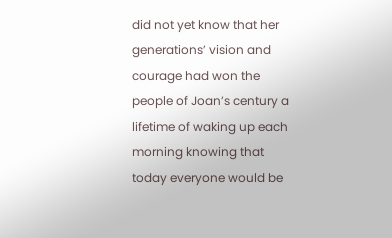did not yet know that her generations’ vision and courage had won the people of Joan’s century a lifetime of waking up each morning knowing that today everyone would be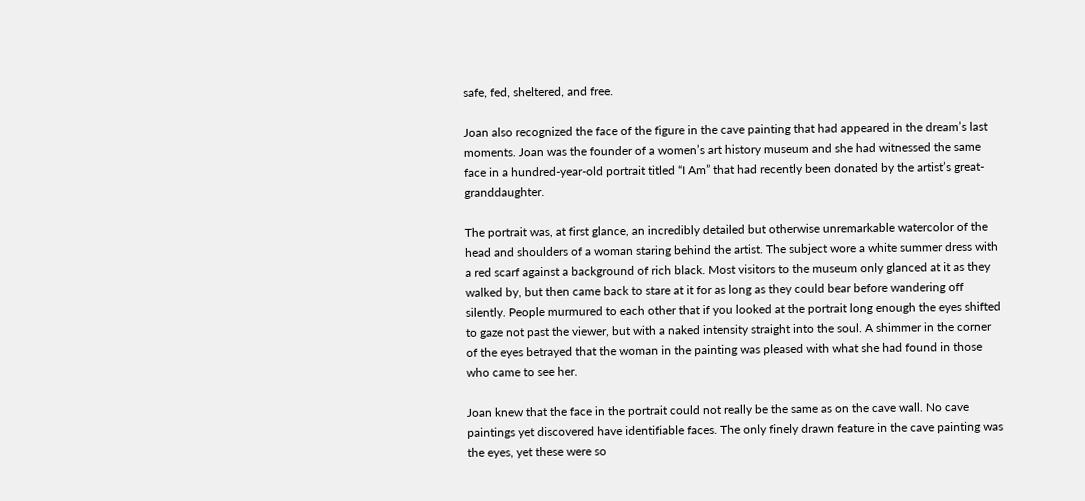safe, fed, sheltered, and free.

Joan also recognized the face of the figure in the cave painting that had appeared in the dream’s last moments. Joan was the founder of a women’s art history museum and she had witnessed the same face in a hundred-year-old portrait titled “I Am” that had recently been donated by the artist’s great-granddaughter.

The portrait was, at first glance, an incredibly detailed but otherwise unremarkable watercolor of the head and shoulders of a woman staring behind the artist. The subject wore a white summer dress with a red scarf against a background of rich black. Most visitors to the museum only glanced at it as they walked by, but then came back to stare at it for as long as they could bear before wandering off silently. People murmured to each other that if you looked at the portrait long enough the eyes shifted to gaze not past the viewer, but with a naked intensity straight into the soul. A shimmer in the corner of the eyes betrayed that the woman in the painting was pleased with what she had found in those who came to see her.

Joan knew that the face in the portrait could not really be the same as on the cave wall. No cave paintings yet discovered have identifiable faces. The only finely drawn feature in the cave painting was the eyes, yet these were so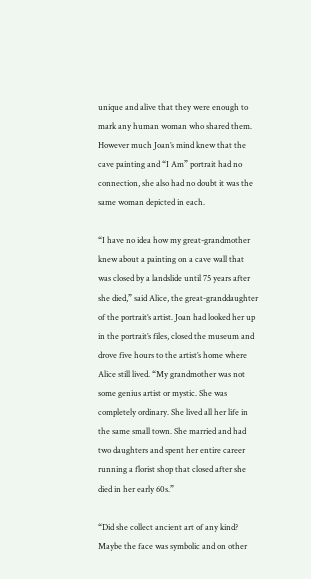unique and alive that they were enough to mark any human woman who shared them. However much Joan’s mind knew that the cave painting and “I Am” portrait had no connection, she also had no doubt it was the same woman depicted in each.

“I have no idea how my great-grandmother knew about a painting on a cave wall that was closed by a landslide until 75 years after she died,” said Alice, the great-granddaughter of the portrait’s artist. Joan had looked her up in the portrait’s files, closed the museum and drove five hours to the artist’s home where Alice still lived. “My grandmother was not some genius artist or mystic. She was completely ordinary. She lived all her life in the same small town. She married and had two daughters and spent her entire career running a florist shop that closed after she died in her early 60s.”

“Did she collect ancient art of any kind? Maybe the face was symbolic and on other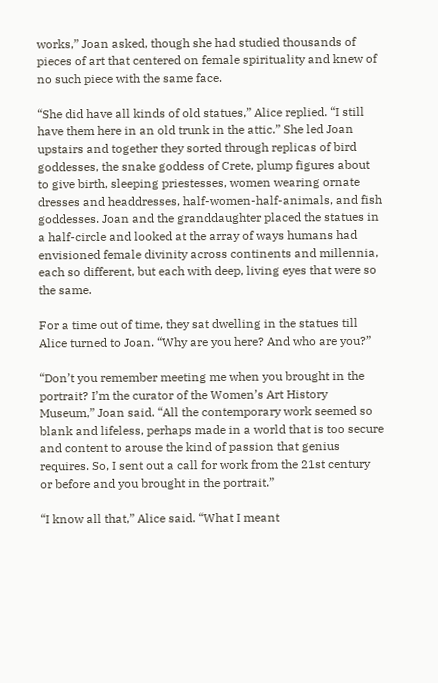works,” Joan asked, though she had studied thousands of pieces of art that centered on female spirituality and knew of no such piece with the same face.

“She did have all kinds of old statues,” Alice replied. “I still have them here in an old trunk in the attic.” She led Joan upstairs and together they sorted through replicas of bird goddesses, the snake goddess of Crete, plump figures about to give birth, sleeping priestesses, women wearing ornate dresses and headdresses, half-women-half-animals, and fish goddesses. Joan and the granddaughter placed the statues in a half-circle and looked at the array of ways humans had envisioned female divinity across continents and millennia, each so different, but each with deep, living eyes that were so the same.

For a time out of time, they sat dwelling in the statues till Alice turned to Joan. “Why are you here? And who are you?”

“Don’t you remember meeting me when you brought in the portrait? I’m the curator of the Women’s Art History Museum,” Joan said. “All the contemporary work seemed so blank and lifeless, perhaps made in a world that is too secure and content to arouse the kind of passion that genius requires. So, I sent out a call for work from the 21st century or before and you brought in the portrait.”

“I know all that,” Alice said. “What I meant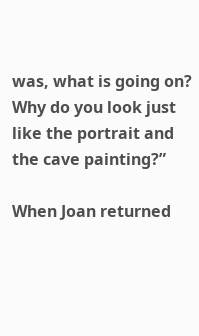was, what is going on? Why do you look just like the portrait and the cave painting?”

When Joan returned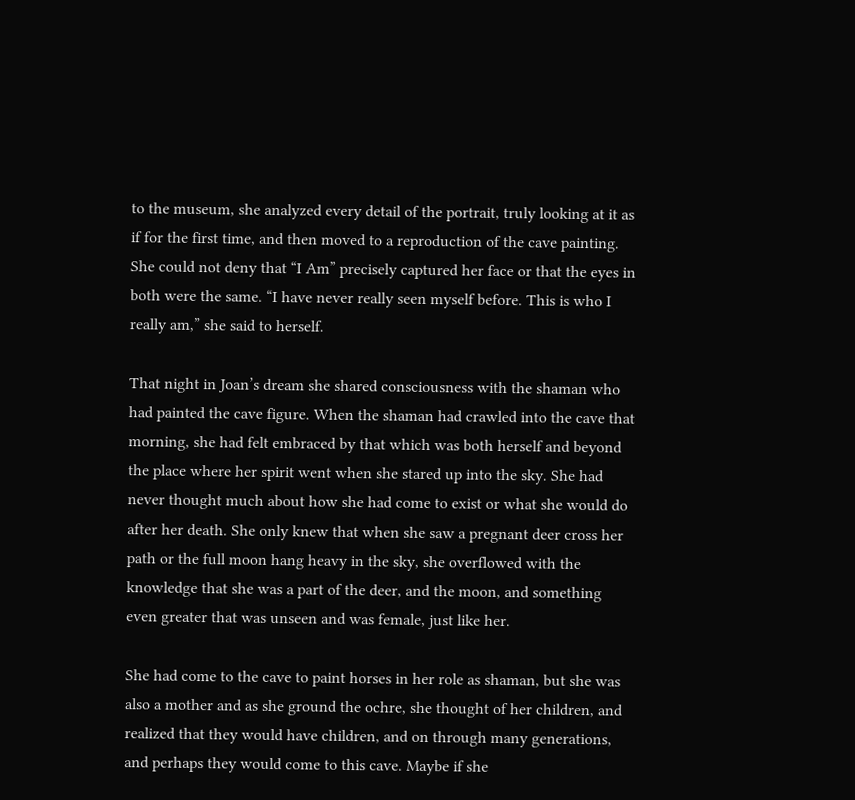to the museum, she analyzed every detail of the portrait, truly looking at it as if for the first time, and then moved to a reproduction of the cave painting. She could not deny that “I Am” precisely captured her face or that the eyes in both were the same. “I have never really seen myself before. This is who I really am,” she said to herself.

That night in Joan’s dream she shared consciousness with the shaman who had painted the cave figure. When the shaman had crawled into the cave that morning, she had felt embraced by that which was both herself and beyond the place where her spirit went when she stared up into the sky. She had never thought much about how she had come to exist or what she would do after her death. She only knew that when she saw a pregnant deer cross her path or the full moon hang heavy in the sky, she overflowed with the knowledge that she was a part of the deer, and the moon, and something even greater that was unseen and was female, just like her.

She had come to the cave to paint horses in her role as shaman, but she was also a mother and as she ground the ochre, she thought of her children, and realized that they would have children, and on through many generations, and perhaps they would come to this cave. Maybe if she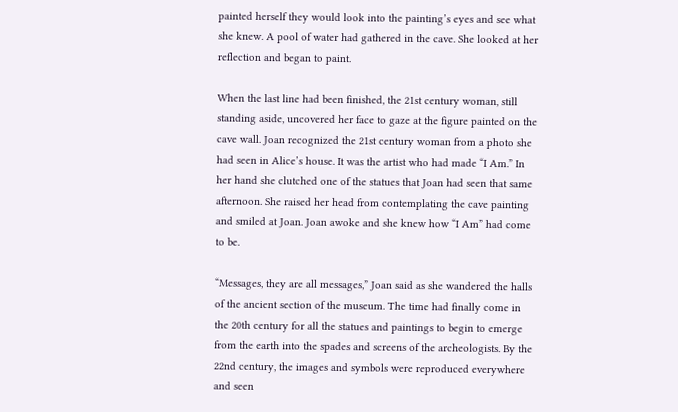painted herself they would look into the painting’s eyes and see what she knew. A pool of water had gathered in the cave. She looked at her reflection and began to paint.

When the last line had been finished, the 21st century woman, still standing aside, uncovered her face to gaze at the figure painted on the cave wall. Joan recognized the 21st century woman from a photo she had seen in Alice’s house. It was the artist who had made “I Am.” In her hand she clutched one of the statues that Joan had seen that same afternoon. She raised her head from contemplating the cave painting and smiled at Joan. Joan awoke and she knew how “I Am” had come to be.

“Messages, they are all messages,” Joan said as she wandered the halls of the ancient section of the museum. The time had finally come in the 20th century for all the statues and paintings to begin to emerge from the earth into the spades and screens of the archeologists. By the 22nd century, the images and symbols were reproduced everywhere and seen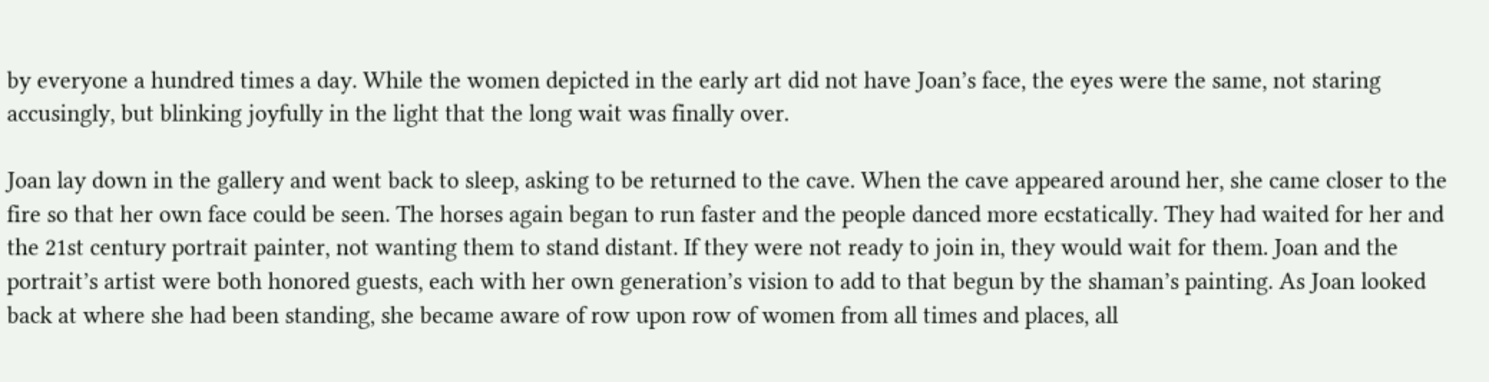by everyone a hundred times a day. While the women depicted in the early art did not have Joan’s face, the eyes were the same, not staring accusingly, but blinking joyfully in the light that the long wait was finally over.

Joan lay down in the gallery and went back to sleep, asking to be returned to the cave. When the cave appeared around her, she came closer to the fire so that her own face could be seen. The horses again began to run faster and the people danced more ecstatically. They had waited for her and the 21st century portrait painter, not wanting them to stand distant. If they were not ready to join in, they would wait for them. Joan and the portrait’s artist were both honored guests, each with her own generation’s vision to add to that begun by the shaman’s painting. As Joan looked back at where she had been standing, she became aware of row upon row of women from all times and places, all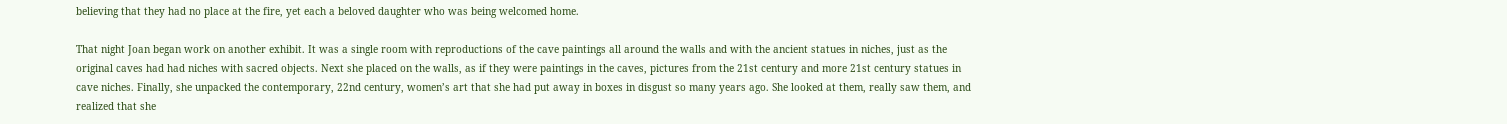believing that they had no place at the fire, yet each a beloved daughter who was being welcomed home.

That night Joan began work on another exhibit. It was a single room with reproductions of the cave paintings all around the walls and with the ancient statues in niches, just as the original caves had had niches with sacred objects. Next she placed on the walls, as if they were paintings in the caves, pictures from the 21st century and more 21st century statues in cave niches. Finally, she unpacked the contemporary, 22nd century, women’s art that she had put away in boxes in disgust so many years ago. She looked at them, really saw them, and realized that she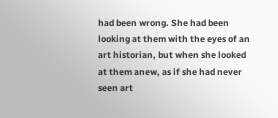had been wrong. She had been looking at them with the eyes of an art historian, but when she looked at them anew, as if she had never seen art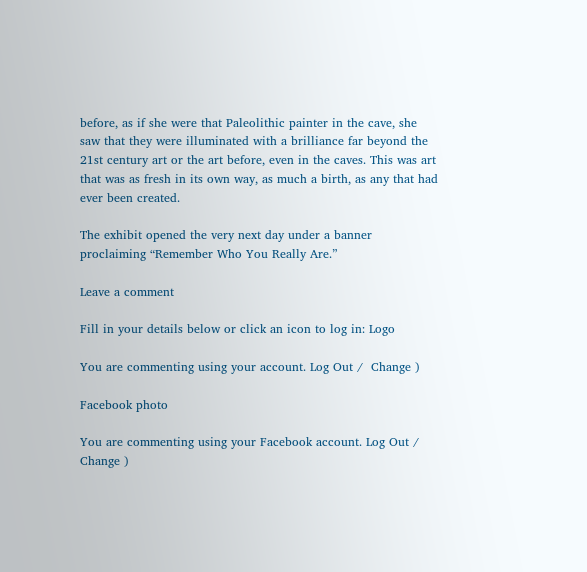before, as if she were that Paleolithic painter in the cave, she saw that they were illuminated with a brilliance far beyond the 21st century art or the art before, even in the caves. This was art that was as fresh in its own way, as much a birth, as any that had ever been created.

The exhibit opened the very next day under a banner proclaiming “Remember Who You Really Are.”

Leave a comment

Fill in your details below or click an icon to log in: Logo

You are commenting using your account. Log Out /  Change )

Facebook photo

You are commenting using your Facebook account. Log Out /  Change )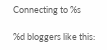Connecting to %s

%d bloggers like this: